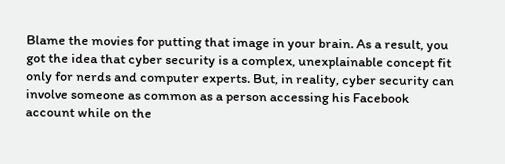Blame the movies for putting that image in your brain. As a result, you got the idea that cyber security is a complex, unexplainable concept fit only for nerds and computer experts. But, in reality, cyber security can involve someone as common as a person accessing his Facebook account while on the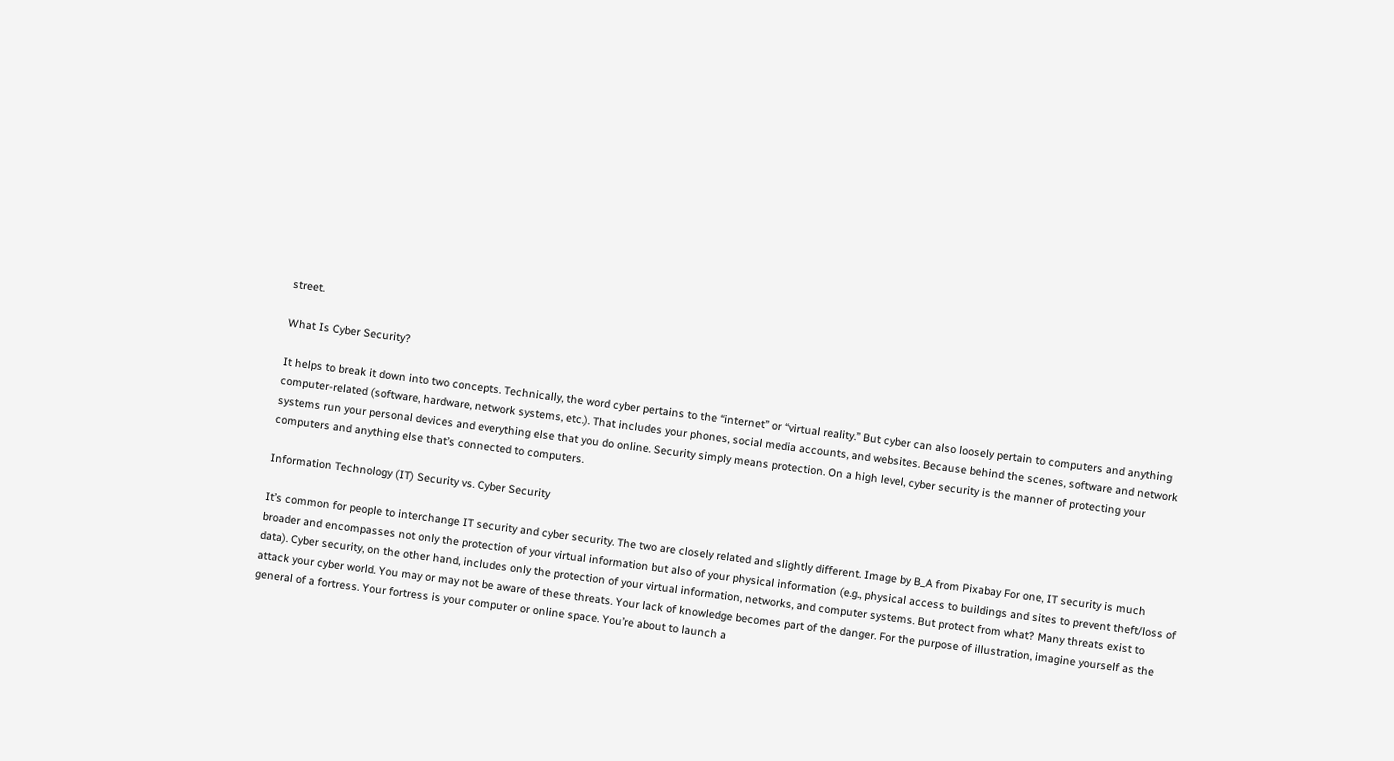street.

What Is Cyber Security?

It helps to break it down into two concepts. Technically, the word cyber pertains to the “internet” or “virtual reality.” But cyber can also loosely pertain to computers and anything computer-related (software, hardware, network systems, etc.). That includes your phones, social media accounts, and websites. Because behind the scenes, software and network systems run your personal devices and everything else that you do online. Security simply means protection. On a high level, cyber security is the manner of protecting your computers and anything else that’s connected to computers.

Information Technology (IT) Security vs. Cyber Security

It’s common for people to interchange IT security and cyber security. The two are closely related and slightly different. Image by B_A from Pixabay For one, IT security is much broader and encompasses not only the protection of your virtual information but also of your physical information (e.g., physical access to buildings and sites to prevent theft/loss of data). Cyber security, on the other hand, includes only the protection of your virtual information, networks, and computer systems. But protect from what? Many threats exist to attack your cyber world. You may or may not be aware of these threats. Your lack of knowledge becomes part of the danger. For the purpose of illustration, imagine yourself as the general of a fortress. Your fortress is your computer or online space. You’re about to launch a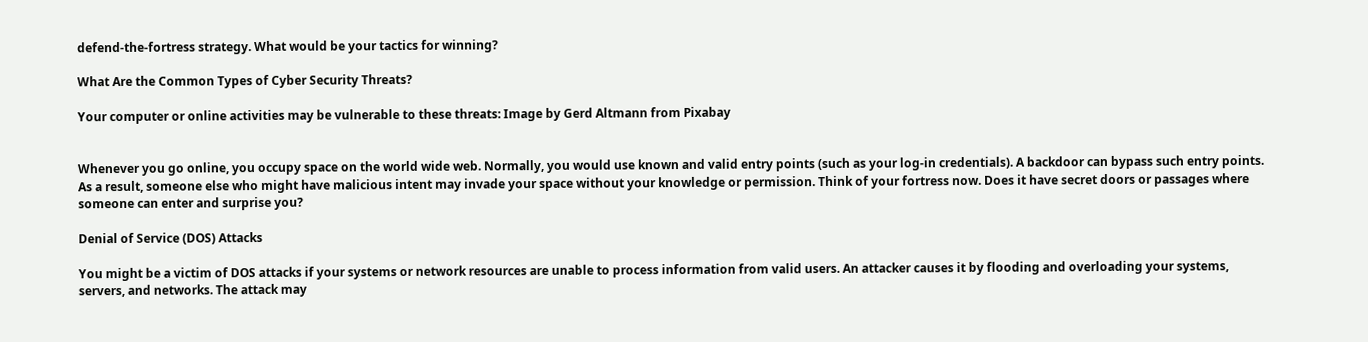defend-the-fortress strategy. What would be your tactics for winning?

What Are the Common Types of Cyber Security Threats?

Your computer or online activities may be vulnerable to these threats: Image by Gerd Altmann from Pixabay


Whenever you go online, you occupy space on the world wide web. Normally, you would use known and valid entry points (such as your log-in credentials). A backdoor can bypass such entry points. As a result, someone else who might have malicious intent may invade your space without your knowledge or permission. Think of your fortress now. Does it have secret doors or passages where someone can enter and surprise you?

Denial of Service (DOS) Attacks

You might be a victim of DOS attacks if your systems or network resources are unable to process information from valid users. An attacker causes it by flooding and overloading your systems, servers, and networks. The attack may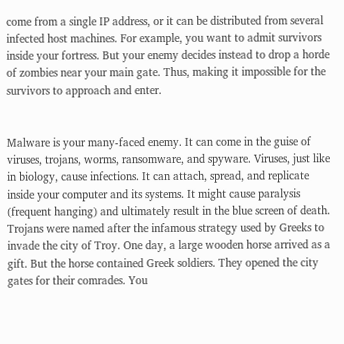come from a single IP address, or it can be distributed from several infected host machines. For example, you want to admit survivors inside your fortress. But your enemy decides instead to drop a horde of zombies near your main gate. Thus, making it impossible for the survivors to approach and enter.


Malware is your many-faced enemy. It can come in the guise of viruses, trojans, worms, ransomware, and spyware. Viruses, just like in biology, cause infections. It can attach, spread, and replicate inside your computer and its systems. It might cause paralysis (frequent hanging) and ultimately result in the blue screen of death. Trojans were named after the infamous strategy used by Greeks to invade the city of Troy. One day, a large wooden horse arrived as a gift. But the horse contained Greek soldiers. They opened the city gates for their comrades. You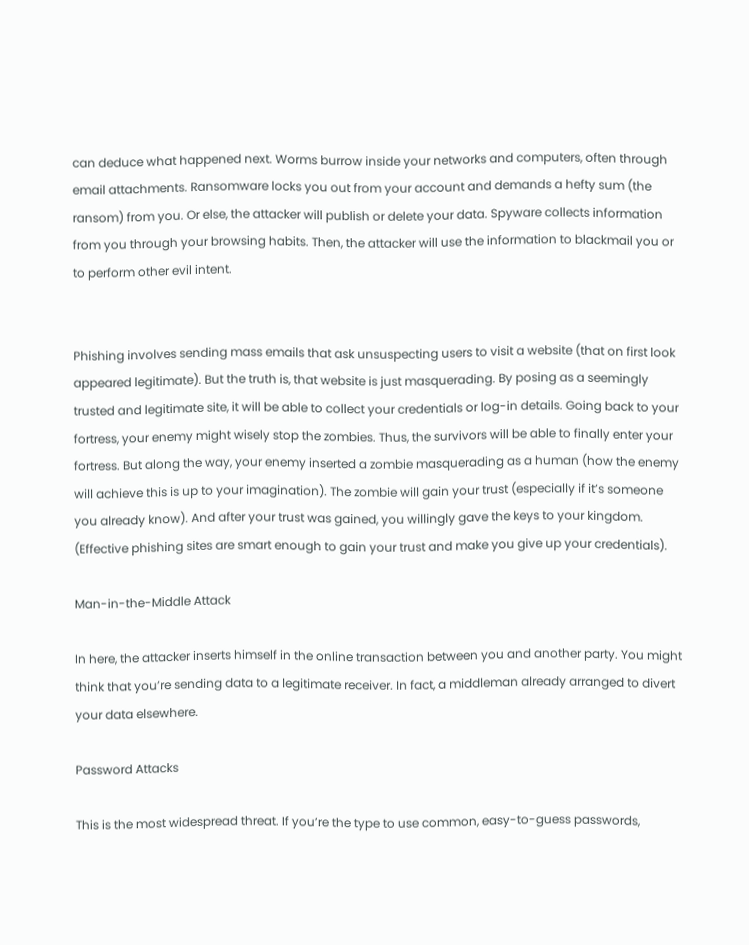can deduce what happened next. Worms burrow inside your networks and computers, often through email attachments. Ransomware locks you out from your account and demands a hefty sum (the ransom) from you. Or else, the attacker will publish or delete your data. Spyware collects information from you through your browsing habits. Then, the attacker will use the information to blackmail you or to perform other evil intent.


Phishing involves sending mass emails that ask unsuspecting users to visit a website (that on first look appeared legitimate). But the truth is, that website is just masquerading. By posing as a seemingly trusted and legitimate site, it will be able to collect your credentials or log-in details. Going back to your fortress, your enemy might wisely stop the zombies. Thus, the survivors will be able to finally enter your fortress. But along the way, your enemy inserted a zombie masquerading as a human (how the enemy will achieve this is up to your imagination). The zombie will gain your trust (especially if it’s someone you already know). And after your trust was gained, you willingly gave the keys to your kingdom. (Effective phishing sites are smart enough to gain your trust and make you give up your credentials).

Man-in-the-Middle Attack

In here, the attacker inserts himself in the online transaction between you and another party. You might think that you’re sending data to a legitimate receiver. In fact, a middleman already arranged to divert your data elsewhere.

Password Attacks

This is the most widespread threat. If you’re the type to use common, easy-to-guess passwords,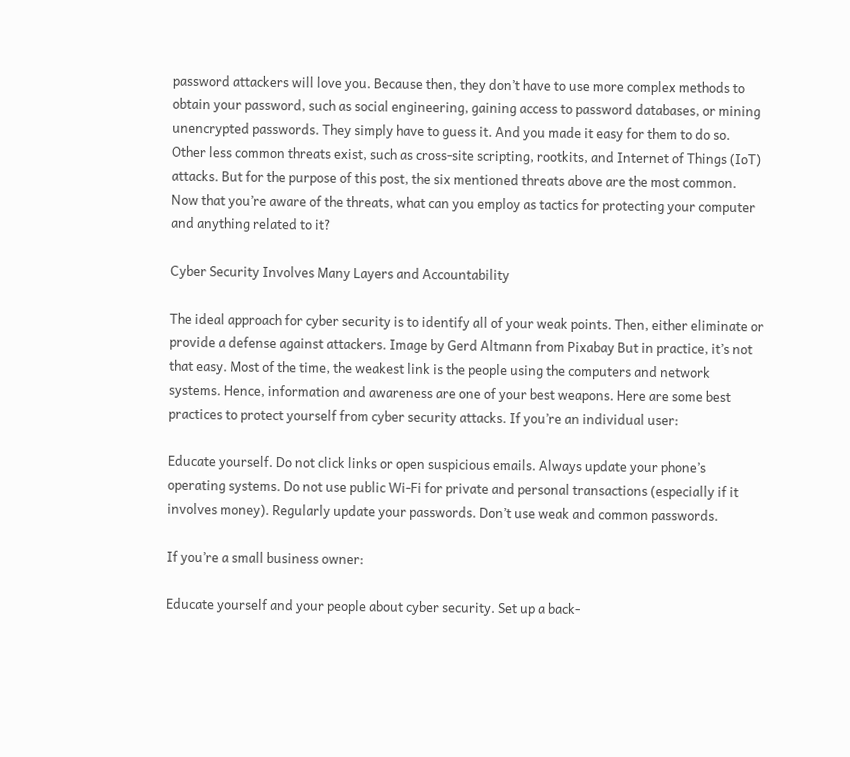password attackers will love you. Because then, they don’t have to use more complex methods to obtain your password, such as social engineering, gaining access to password databases, or mining unencrypted passwords. They simply have to guess it. And you made it easy for them to do so. Other less common threats exist, such as cross-site scripting, rootkits, and Internet of Things (IoT) attacks. But for the purpose of this post, the six mentioned threats above are the most common. Now that you’re aware of the threats, what can you employ as tactics for protecting your computer and anything related to it?

Cyber Security Involves Many Layers and Accountability

The ideal approach for cyber security is to identify all of your weak points. Then, either eliminate or provide a defense against attackers. Image by Gerd Altmann from Pixabay But in practice, it’s not that easy. Most of the time, the weakest link is the people using the computers and network systems. Hence, information and awareness are one of your best weapons. Here are some best practices to protect yourself from cyber security attacks. If you’re an individual user:

Educate yourself. Do not click links or open suspicious emails. Always update your phone’s operating systems. Do not use public Wi-Fi for private and personal transactions (especially if it involves money). Regularly update your passwords. Don’t use weak and common passwords.

If you’re a small business owner:

Educate yourself and your people about cyber security. Set up a back-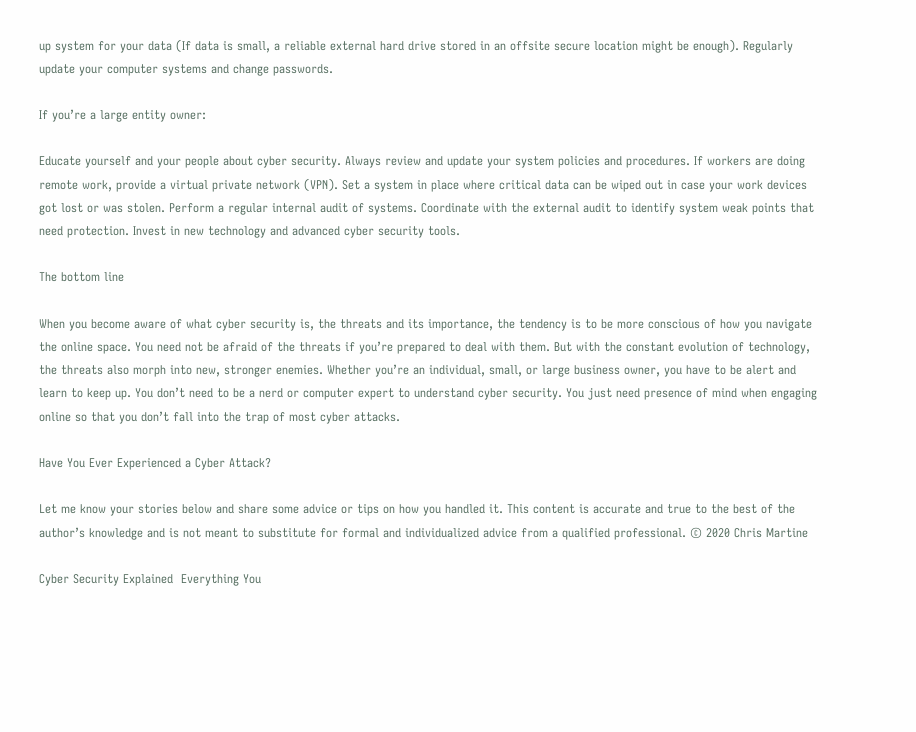up system for your data (If data is small, a reliable external hard drive stored in an offsite secure location might be enough). Regularly update your computer systems and change passwords.

If you’re a large entity owner:

Educate yourself and your people about cyber security. Always review and update your system policies and procedures. If workers are doing remote work, provide a virtual private network (VPN). Set a system in place where critical data can be wiped out in case your work devices got lost or was stolen. Perform a regular internal audit of systems. Coordinate with the external audit to identify system weak points that need protection. Invest in new technology and advanced cyber security tools.

The bottom line

When you become aware of what cyber security is, the threats and its importance, the tendency is to be more conscious of how you navigate the online space. You need not be afraid of the threats if you’re prepared to deal with them. But with the constant evolution of technology, the threats also morph into new, stronger enemies. Whether you’re an individual, small, or large business owner, you have to be alert and learn to keep up. You don’t need to be a nerd or computer expert to understand cyber security. You just need presence of mind when engaging online so that you don’t fall into the trap of most cyber attacks.

Have You Ever Experienced a Cyber Attack?

Let me know your stories below and share some advice or tips on how you handled it. This content is accurate and true to the best of the author’s knowledge and is not meant to substitute for formal and individualized advice from a qualified professional. © 2020 Chris Martine

Cyber Security Explained  Everything You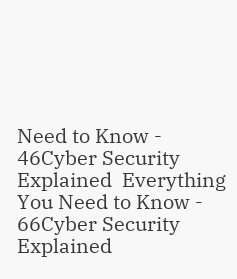Need to Know - 46Cyber Security Explained  Everything You Need to Know - 66Cyber Security Explained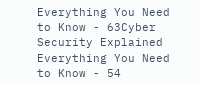Everything You Need to Know - 63Cyber Security Explained  Everything You Need to Know - 54